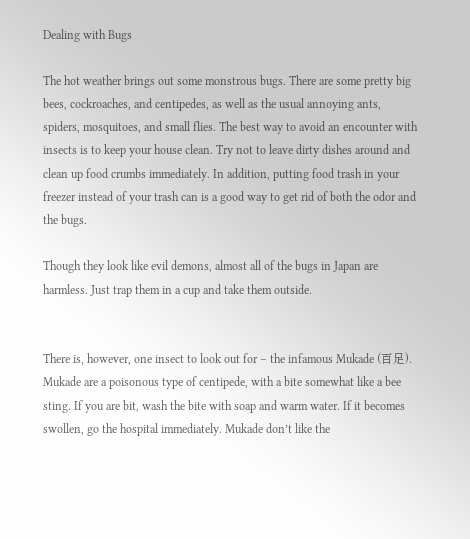Dealing with Bugs

The hot weather brings out some monstrous bugs. There are some pretty big bees, cockroaches, and centipedes, as well as the usual annoying ants, spiders, mosquitoes, and small flies. The best way to avoid an encounter with insects is to keep your house clean. Try not to leave dirty dishes around and clean up food crumbs immediately. In addition, putting food trash in your freezer instead of your trash can is a good way to get rid of both the odor and the bugs.

Though they look like evil demons, almost all of the bugs in Japan are harmless. Just trap them in a cup and take them outside.


There is, however, one insect to look out for – the infamous Mukade (百足). Mukade are a poisonous type of centipede, with a bite somewhat like a bee sting. If you are bit, wash the bite with soap and warm water. If it becomes swollen, go the hospital immediately. Mukade don’t like the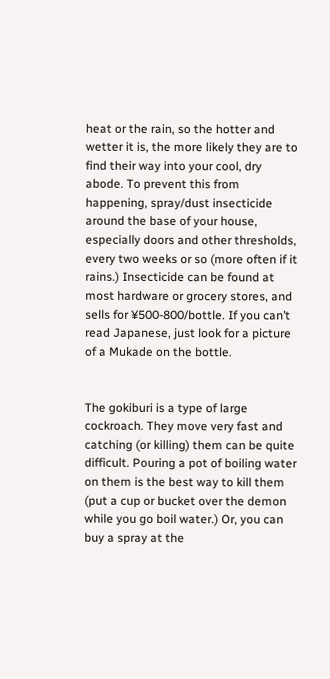heat or the rain, so the hotter and wetter it is, the more likely they are to find their way into your cool, dry abode. To prevent this from happening, spray/dust insecticide around the base of your house, especially doors and other thresholds, every two weeks or so (more often if it rains.) Insecticide can be found at most hardware or grocery stores, and sells for ¥500-800/bottle. If you can’t read Japanese, just look for a picture of a Mukade on the bottle.


The gokiburi is a type of large cockroach. They move very fast and catching (or killing) them can be quite difficult. Pouring a pot of boiling water on them is the best way to kill them (put a cup or bucket over the demon while you go boil water.) Or, you can buy a spray at the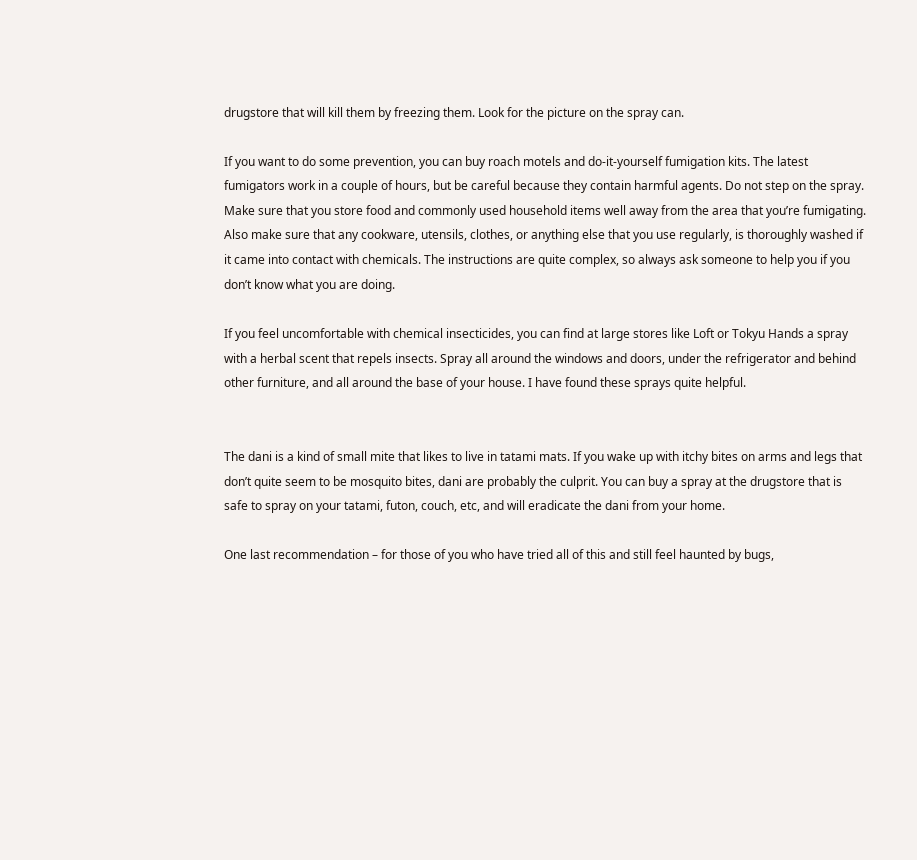drugstore that will kill them by freezing them. Look for the picture on the spray can.

If you want to do some prevention, you can buy roach motels and do-it-yourself fumigation kits. The latest fumigators work in a couple of hours, but be careful because they contain harmful agents. Do not step on the spray. Make sure that you store food and commonly used household items well away from the area that you’re fumigating. Also make sure that any cookware, utensils, clothes, or anything else that you use regularly, is thoroughly washed if it came into contact with chemicals. The instructions are quite complex, so always ask someone to help you if you don’t know what you are doing.

If you feel uncomfortable with chemical insecticides, you can find at large stores like Loft or Tokyu Hands a spray with a herbal scent that repels insects. Spray all around the windows and doors, under the refrigerator and behind other furniture, and all around the base of your house. I have found these sprays quite helpful.


The dani is a kind of small mite that likes to live in tatami mats. If you wake up with itchy bites on arms and legs that don’t quite seem to be mosquito bites, dani are probably the culprit. You can buy a spray at the drugstore that is safe to spray on your tatami, futon, couch, etc, and will eradicate the dani from your home.

One last recommendation – for those of you who have tried all of this and still feel haunted by bugs,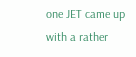one JET came up with a rather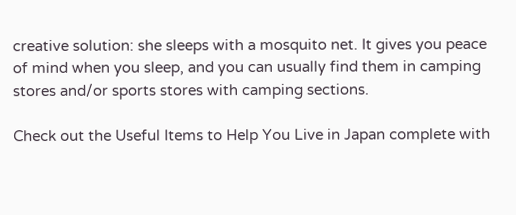creative solution: she sleeps with a mosquito net. It gives you peace of mind when you sleep, and you can usually find them in camping stores and/or sports stores with camping sections.

Check out the Useful Items to Help You Live in Japan complete with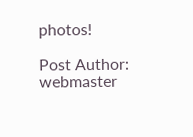photos!

Post Author: webmaster